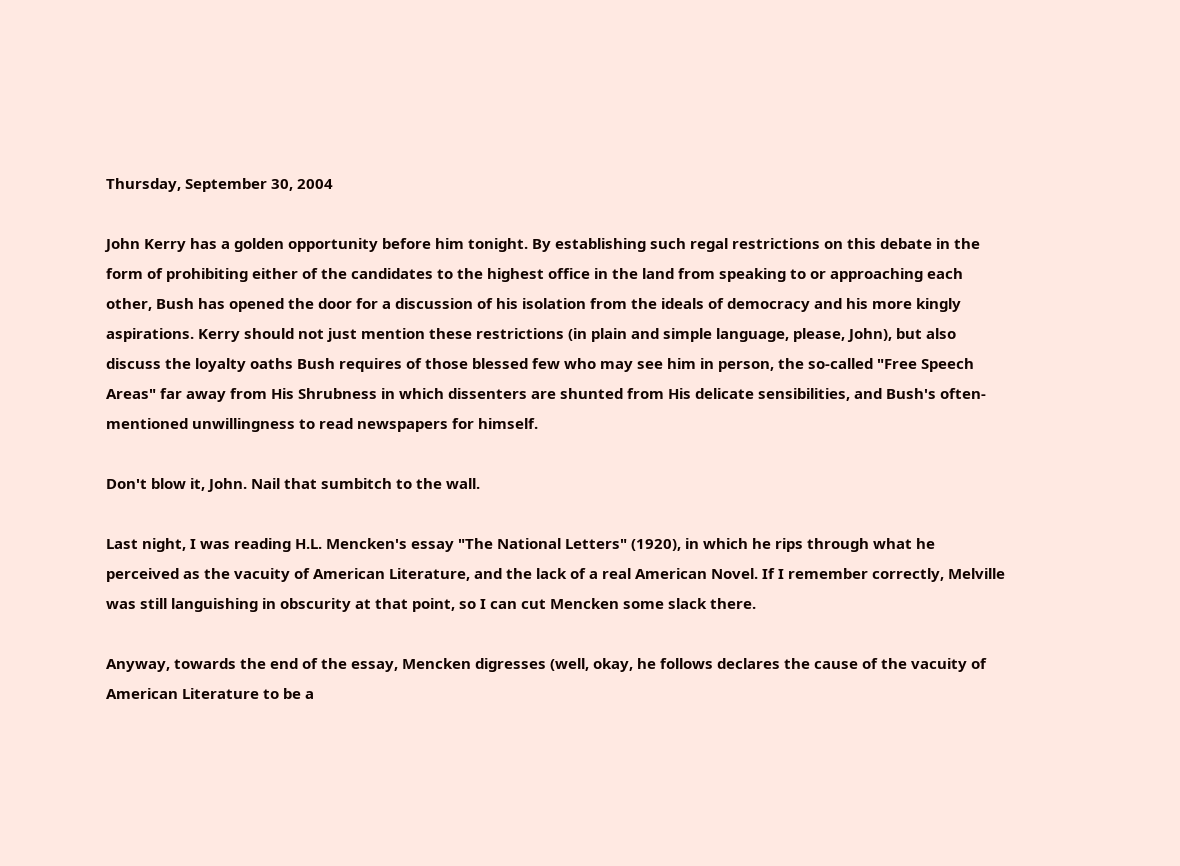Thursday, September 30, 2004

John Kerry has a golden opportunity before him tonight. By establishing such regal restrictions on this debate in the form of prohibiting either of the candidates to the highest office in the land from speaking to or approaching each other, Bush has opened the door for a discussion of his isolation from the ideals of democracy and his more kingly aspirations. Kerry should not just mention these restrictions (in plain and simple language, please, John), but also discuss the loyalty oaths Bush requires of those blessed few who may see him in person, the so-called "Free Speech Areas" far away from His Shrubness in which dissenters are shunted from His delicate sensibilities, and Bush's often-mentioned unwillingness to read newspapers for himself.

Don't blow it, John. Nail that sumbitch to the wall.

Last night, I was reading H.L. Mencken's essay "The National Letters" (1920), in which he rips through what he perceived as the vacuity of American Literature, and the lack of a real American Novel. If I remember correctly, Melville was still languishing in obscurity at that point, so I can cut Mencken some slack there.

Anyway, towards the end of the essay, Mencken digresses (well, okay, he follows declares the cause of the vacuity of American Literature to be a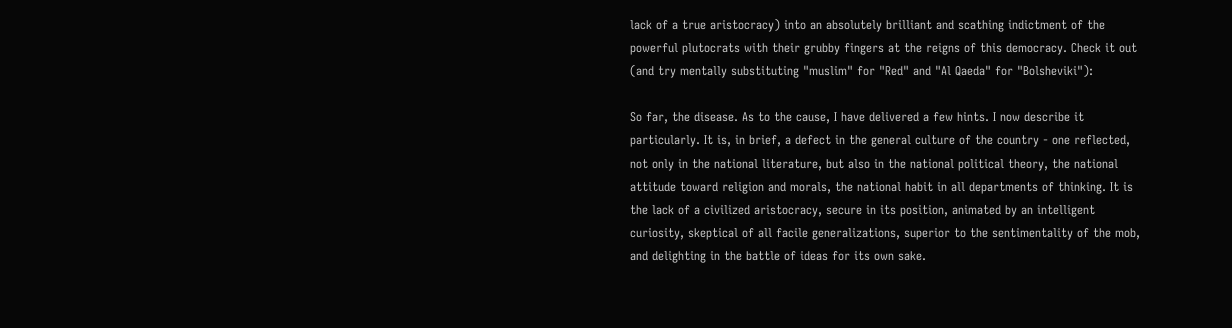lack of a true aristocracy) into an absolutely brilliant and scathing indictment of the powerful plutocrats with their grubby fingers at the reigns of this democracy. Check it out (and try mentally substituting "muslim" for "Red" and "Al Qaeda" for "Bolsheviki"):

So far, the disease. As to the cause, I have delivered a few hints. I now describe it particularly. It is, in brief, a defect in the general culture of the country - one reflected, not only in the national literature, but also in the national political theory, the national attitude toward religion and morals, the national habit in all departments of thinking. It is the lack of a civilized aristocracy, secure in its position, animated by an intelligent curiosity, skeptical of all facile generalizations, superior to the sentimentality of the mob, and delighting in the battle of ideas for its own sake.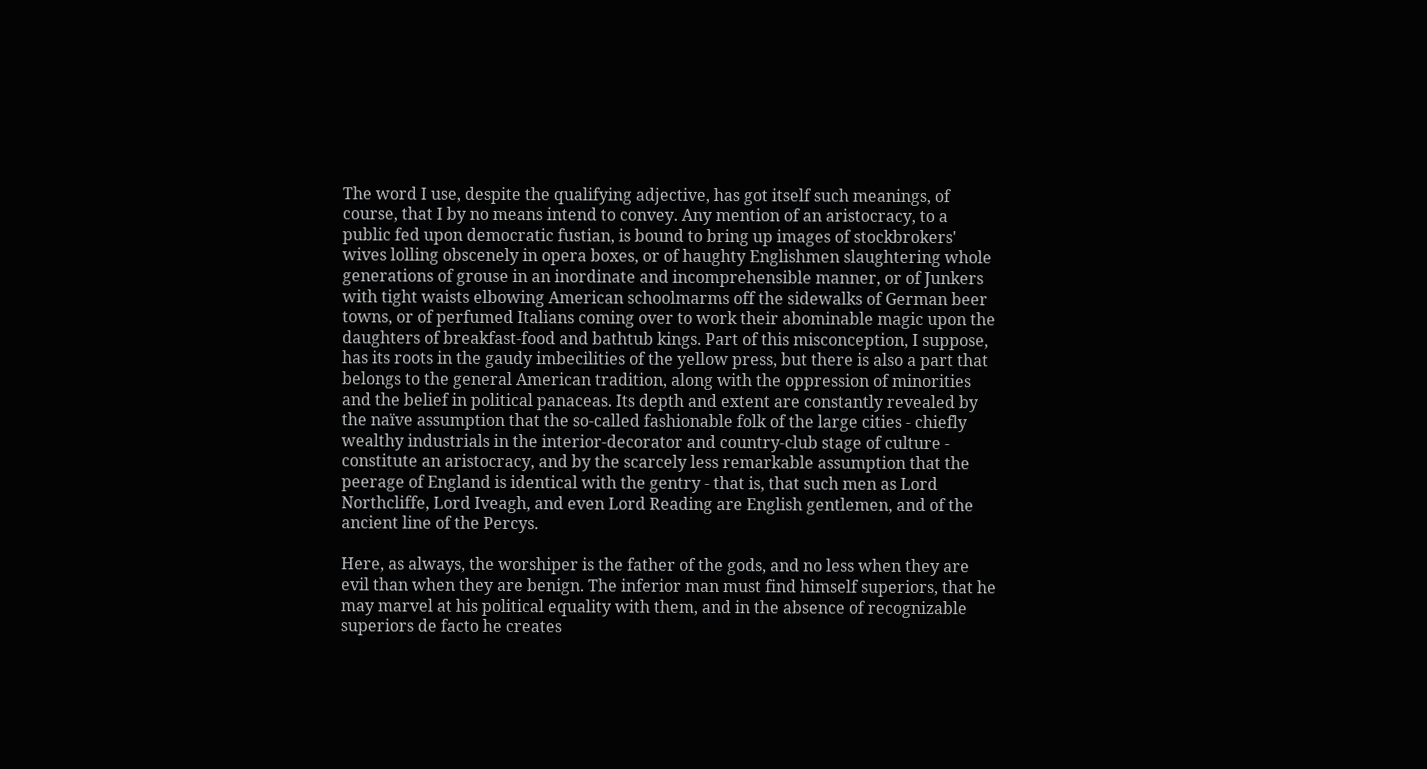The word I use, despite the qualifying adjective, has got itself such meanings, of course, that I by no means intend to convey. Any mention of an aristocracy, to a public fed upon democratic fustian, is bound to bring up images of stockbrokers' wives lolling obscenely in opera boxes, or of haughty Englishmen slaughtering whole generations of grouse in an inordinate and incomprehensible manner, or of Junkers with tight waists elbowing American schoolmarms off the sidewalks of German beer towns, or of perfumed Italians coming over to work their abominable magic upon the daughters of breakfast-food and bathtub kings. Part of this misconception, I suppose, has its roots in the gaudy imbecilities of the yellow press, but there is also a part that belongs to the general American tradition, along with the oppression of minorities and the belief in political panaceas. Its depth and extent are constantly revealed by the naïve assumption that the so-called fashionable folk of the large cities - chiefly wealthy industrials in the interior-decorator and country-club stage of culture - constitute an aristocracy, and by the scarcely less remarkable assumption that the peerage of England is identical with the gentry - that is, that such men as Lord Northcliffe, Lord Iveagh, and even Lord Reading are English gentlemen, and of the ancient line of the Percys.

Here, as always, the worshiper is the father of the gods, and no less when they are evil than when they are benign. The inferior man must find himself superiors, that he may marvel at his political equality with them, and in the absence of recognizable superiors de facto he creates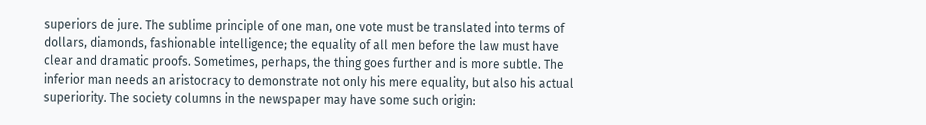superiors de jure. The sublime principle of one man, one vote must be translated into terms of dollars, diamonds, fashionable intelligence; the equality of all men before the law must have clear and dramatic proofs. Sometimes, perhaps, the thing goes further and is more subtle. The inferior man needs an aristocracy to demonstrate not only his mere equality, but also his actual superiority. The society columns in the newspaper may have some such origin: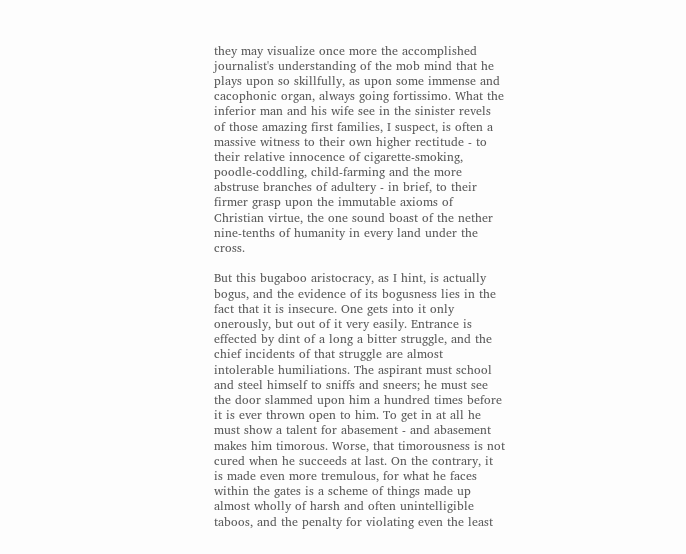they may visualize once more the accomplished journalist's understanding of the mob mind that he plays upon so skillfully, as upon some immense and cacophonic organ, always going fortissimo. What the inferior man and his wife see in the sinister revels of those amazing first families, I suspect, is often a massive witness to their own higher rectitude - to their relative innocence of cigarette-smoking, poodle-coddling, child-farming and the more abstruse branches of adultery - in brief, to their firmer grasp upon the immutable axioms of Christian virtue, the one sound boast of the nether nine-tenths of humanity in every land under the cross.

But this bugaboo aristocracy, as I hint, is actually bogus, and the evidence of its bogusness lies in the fact that it is insecure. One gets into it only onerously, but out of it very easily. Entrance is effected by dint of a long a bitter struggle, and the chief incidents of that struggle are almost intolerable humiliations. The aspirant must school and steel himself to sniffs and sneers; he must see the door slammed upon him a hundred times before it is ever thrown open to him. To get in at all he must show a talent for abasement - and abasement makes him timorous. Worse, that timorousness is not cured when he succeeds at last. On the contrary, it is made even more tremulous, for what he faces within the gates is a scheme of things made up almost wholly of harsh and often unintelligible taboos, and the penalty for violating even the least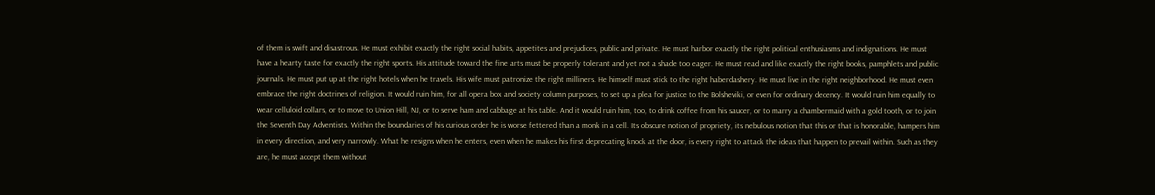of them is swift and disastrous. He must exhibit exactly the right social habits, appetites and prejudices, public and private. He must harbor exactly the right political enthusiasms and indignations. He must have a hearty taste for exactly the right sports. His attitude toward the fine arts must be properly tolerant and yet not a shade too eager. He must read and like exactly the right books, pamphlets and public journals. He must put up at the right hotels when he travels. His wife must patronize the right milliners. He himself must stick to the right haberdashery. He must live in the right neighborhood. He must even embrace the right doctrines of religion. It would ruin him, for all opera box and society column purposes, to set up a plea for justice to the Bolsheviki, or even for ordinary decency. It would ruin him equally to wear celluloid collars, or to move to Union Hill, NJ, or to serve ham and cabbage at his table. And it would ruin him, too, to drink coffee from his saucer, or to marry a chambermaid with a gold tooth, or to join the Seventh Day Adventists. Within the boundaries of his curious order he is worse fettered than a monk in a cell. Its obscure notion of propriety, its nebulous notion that this or that is honorable, hampers him in every direction, and very narrowly. What he resigns when he enters, even when he makes his first deprecating knock at the door, is every right to attack the ideas that happen to prevail within. Such as they are, he must accept them without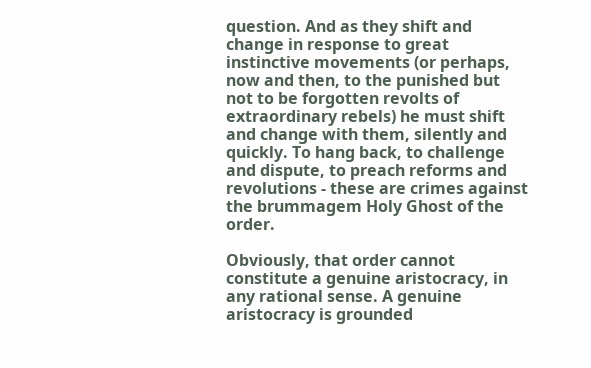question. And as they shift and change in response to great instinctive movements (or perhaps, now and then, to the punished but not to be forgotten revolts of extraordinary rebels) he must shift and change with them, silently and quickly. To hang back, to challenge and dispute, to preach reforms and revolutions - these are crimes against the brummagem Holy Ghost of the order.

Obviously, that order cannot constitute a genuine aristocracy, in any rational sense. A genuine aristocracy is grounded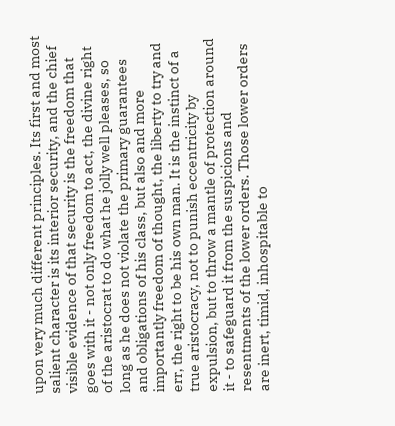upon very much different principles. Its first and most salient character is its interior security, and the chief visible evidence of that security is the freedom that goes with it - not only freedom to act, the divine right of the aristocrat to do what he jolly well pleases, so long as he does not violate the primary guarantees and obligations of his class, but also and more importantly freedom of thought, the liberty to try and err, the right to be his own man. It is the instinct of a true aristocracy, not to punish eccentricity by expulsion, but to throw a mantle of protection around it - to safeguard it from the suspicions and resentments of the lower orders. Those lower orders are inert, timid, inhospitable to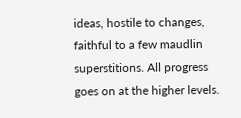ideas, hostile to changes, faithful to a few maudlin superstitions. All progress goes on at the higher levels.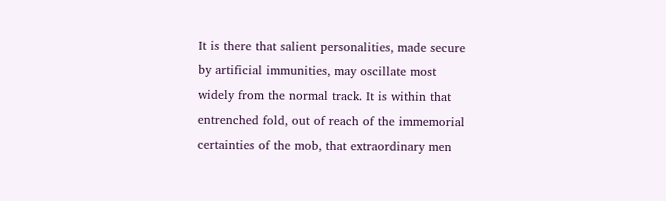It is there that salient personalities, made secure by artificial immunities, may oscillate most widely from the normal track. It is within that entrenched fold, out of reach of the immemorial certainties of the mob, that extraordinary men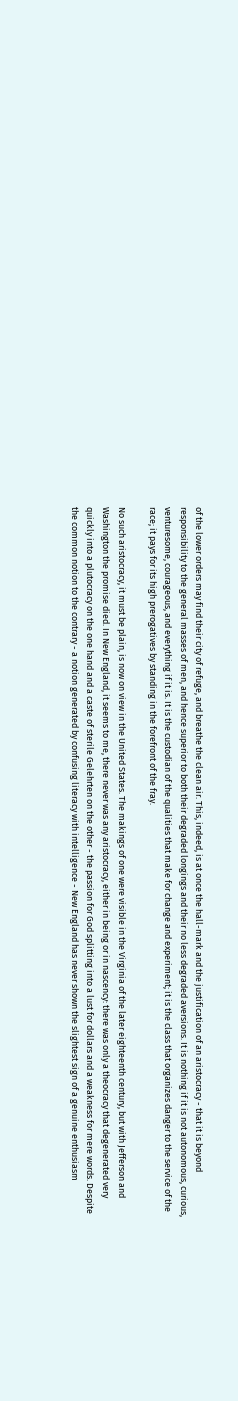of the lower orders may find their city of refuge, and breathe the clean air. This, indeed, is at once the hall-mark and the justification of an aristocracy - that it is beyond responsibility to the general masses of men, and hence superior to both their degraded longings and their no less degraded aversions. It is nothing if it is not autonomous, curious, venturesome, courageous, and everything if it is. It is the custodian of the qualities that make for change and experiment; it is the class that organizes danger to the service of the race; it pays for its high prerogatives by standing in the forefront of the fray.

No such aristocracy, it must be plain, is now on view in the United States. The makings of one were visible in the Virginia of the later eighteenth century, but with Jefferson and Washington the promise died. In New England, it seems to me, there never was any aristocracy, either in being or in nascency: there was only a theocracy that degenerated very quickly into a plutocracy on the one hand and a caste of sterile Gelehrten on the other - the passion for God splitting into a lust for dollars and a weakness for mere words. Despite the common notion to the contrary - a notion generated by confusing literacy with intelligence - New England has never shown the slightest sign of a genuine enthusiasm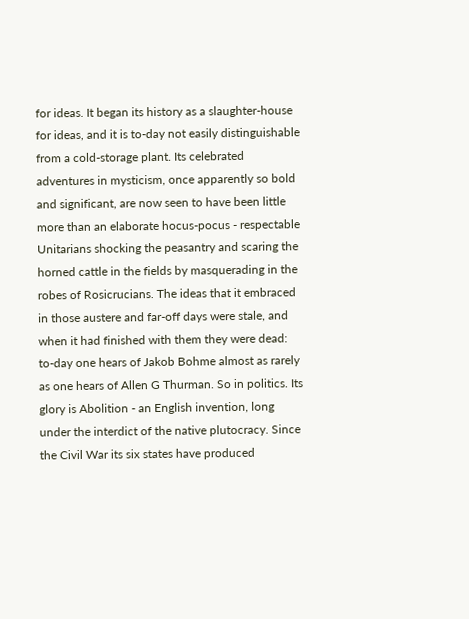for ideas. It began its history as a slaughter-house for ideas, and it is to-day not easily distinguishable from a cold-storage plant. Its celebrated adventures in mysticism, once apparently so bold and significant, are now seen to have been little more than an elaborate hocus-pocus - respectable Unitarians shocking the peasantry and scaring the horned cattle in the fields by masquerading in the robes of Rosicrucians. The ideas that it embraced in those austere and far-off days were stale, and when it had finished with them they were dead: to-day one hears of Jakob Bohme almost as rarely as one hears of Allen G Thurman. So in politics. Its glory is Abolition - an English invention, long under the interdict of the native plutocracy. Since the Civil War its six states have produced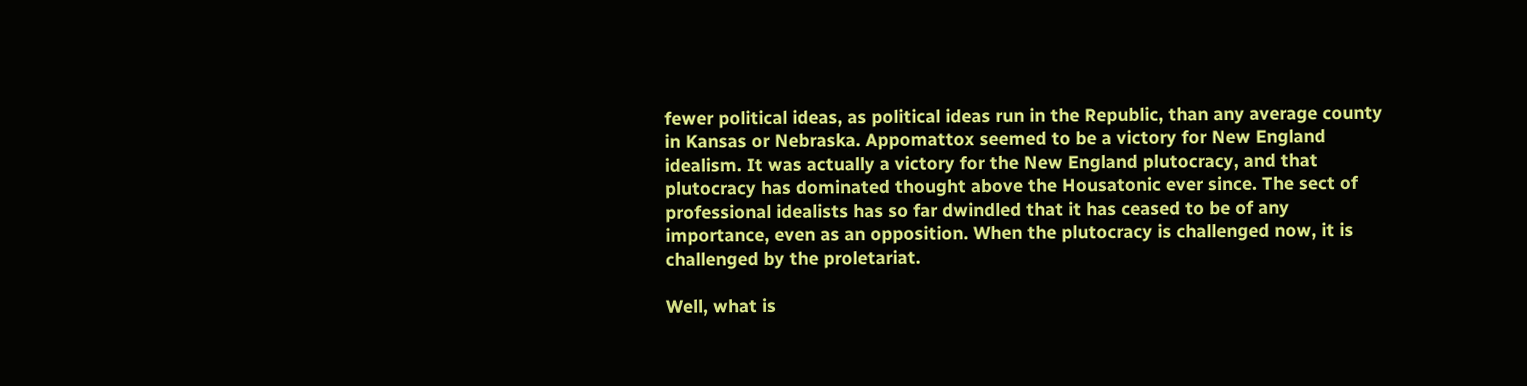fewer political ideas, as political ideas run in the Republic, than any average county in Kansas or Nebraska. Appomattox seemed to be a victory for New England idealism. It was actually a victory for the New England plutocracy, and that plutocracy has dominated thought above the Housatonic ever since. The sect of professional idealists has so far dwindled that it has ceased to be of any importance, even as an opposition. When the plutocracy is challenged now, it is challenged by the proletariat.

Well, what is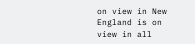on view in New England is on view in all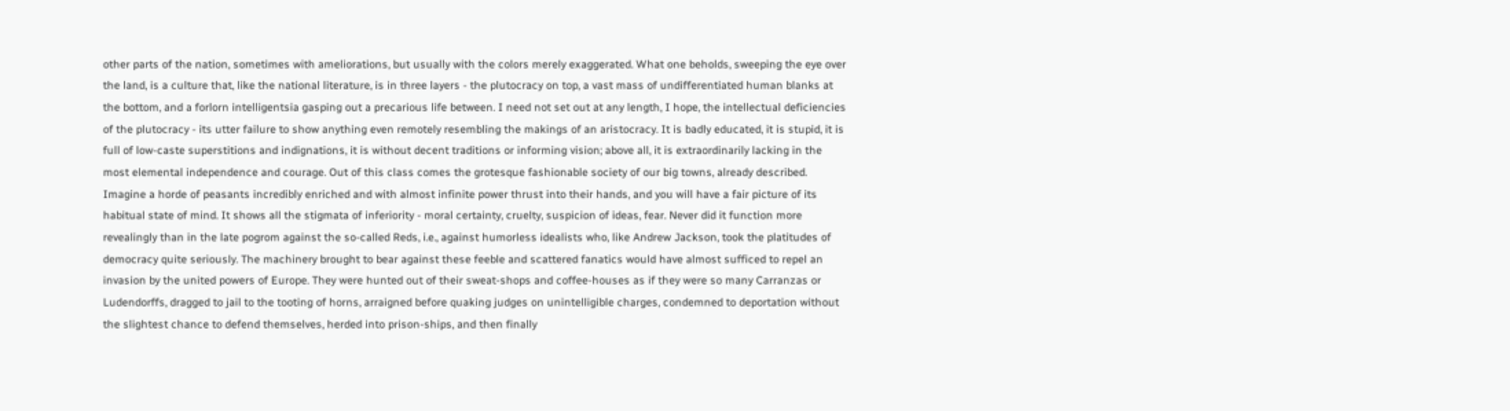other parts of the nation, sometimes with ameliorations, but usually with the colors merely exaggerated. What one beholds, sweeping the eye over the land, is a culture that, like the national literature, is in three layers - the plutocracy on top, a vast mass of undifferentiated human blanks at the bottom, and a forlorn intelligentsia gasping out a precarious life between. I need not set out at any length, I hope, the intellectual deficiencies of the plutocracy - its utter failure to show anything even remotely resembling the makings of an aristocracy. It is badly educated, it is stupid, it is full of low-caste superstitions and indignations, it is without decent traditions or informing vision; above all, it is extraordinarily lacking in the most elemental independence and courage. Out of this class comes the grotesque fashionable society of our big towns, already described. Imagine a horde of peasants incredibly enriched and with almost infinite power thrust into their hands, and you will have a fair picture of its habitual state of mind. It shows all the stigmata of inferiority - moral certainty, cruelty, suspicion of ideas, fear. Never did it function more revealingly than in the late pogrom against the so-called Reds, i.e., against humorless idealists who, like Andrew Jackson, took the platitudes of democracy quite seriously. The machinery brought to bear against these feeble and scattered fanatics would have almost sufficed to repel an invasion by the united powers of Europe. They were hunted out of their sweat-shops and coffee-houses as if they were so many Carranzas or Ludendorffs, dragged to jail to the tooting of horns, arraigned before quaking judges on unintelligible charges, condemned to deportation without the slightest chance to defend themselves, herded into prison-ships, and then finally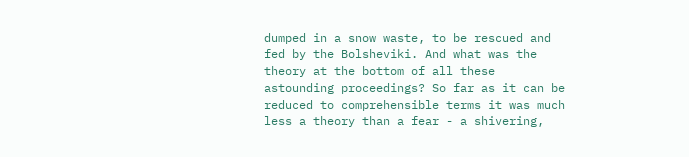dumped in a snow waste, to be rescued and fed by the Bolsheviki. And what was the theory at the bottom of all these astounding proceedings? So far as it can be reduced to comprehensible terms it was much less a theory than a fear - a shivering,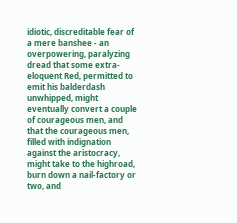idiotic, discreditable fear of a mere banshee - an overpowering, paralyzing dread that some extra-eloquent Red, permitted to emit his balderdash unwhipped, might eventually convert a couple of courageous men, and that the courageous men, filled with indignation against the aristocracy, might take to the highroad, burn down a nail-factory or two, and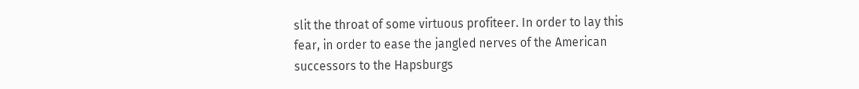slit the throat of some virtuous profiteer. In order to lay this fear, in order to ease the jangled nerves of the American successors to the Hapsburgs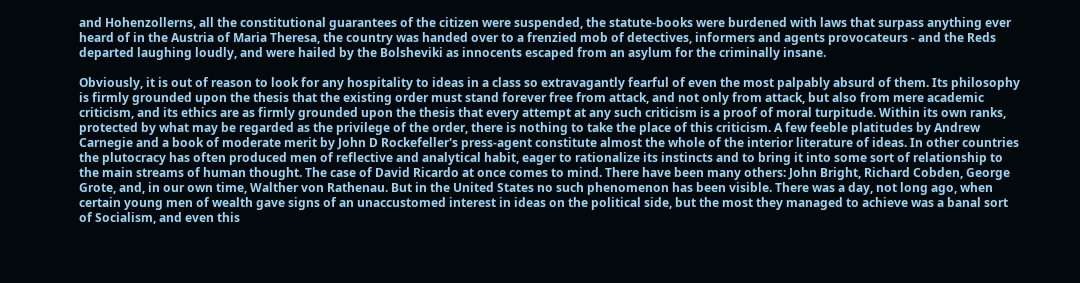and Hohenzollerns, all the constitutional guarantees of the citizen were suspended, the statute-books were burdened with laws that surpass anything ever heard of in the Austria of Maria Theresa, the country was handed over to a frenzied mob of detectives, informers and agents provocateurs - and the Reds departed laughing loudly, and were hailed by the Bolsheviki as innocents escaped from an asylum for the criminally insane.

Obviously, it is out of reason to look for any hospitality to ideas in a class so extravagantly fearful of even the most palpably absurd of them. Its philosophy is firmly grounded upon the thesis that the existing order must stand forever free from attack, and not only from attack, but also from mere academic criticism, and its ethics are as firmly grounded upon the thesis that every attempt at any such criticism is a proof of moral turpitude. Within its own ranks, protected by what may be regarded as the privilege of the order, there is nothing to take the place of this criticism. A few feeble platitudes by Andrew Carnegie and a book of moderate merit by John D Rockefeller's press-agent constitute almost the whole of the interior literature of ideas. In other countries the plutocracy has often produced men of reflective and analytical habit, eager to rationalize its instincts and to bring it into some sort of relationship to the main streams of human thought. The case of David Ricardo at once comes to mind. There have been many others: John Bright, Richard Cobden, George Grote, and, in our own time, Walther von Rathenau. But in the United States no such phenomenon has been visible. There was a day, not long ago, when certain young men of wealth gave signs of an unaccustomed interest in ideas on the political side, but the most they managed to achieve was a banal sort of Socialism, and even this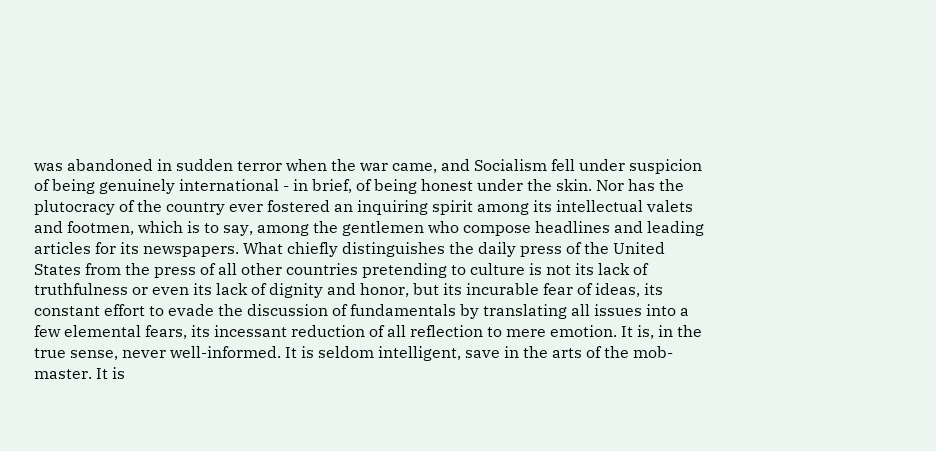was abandoned in sudden terror when the war came, and Socialism fell under suspicion of being genuinely international - in brief, of being honest under the skin. Nor has the plutocracy of the country ever fostered an inquiring spirit among its intellectual valets and footmen, which is to say, among the gentlemen who compose headlines and leading articles for its newspapers. What chiefly distinguishes the daily press of the United States from the press of all other countries pretending to culture is not its lack of truthfulness or even its lack of dignity and honor, but its incurable fear of ideas, its constant effort to evade the discussion of fundamentals by translating all issues into a few elemental fears, its incessant reduction of all reflection to mere emotion. It is, in the true sense, never well-informed. It is seldom intelligent, save in the arts of the mob-master. It is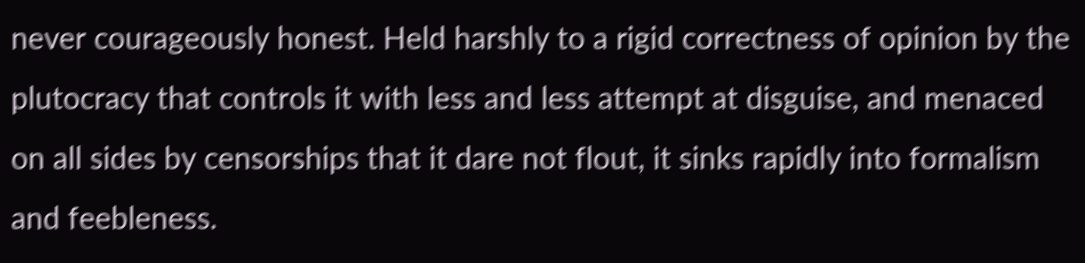never courageously honest. Held harshly to a rigid correctness of opinion by the plutocracy that controls it with less and less attempt at disguise, and menaced on all sides by censorships that it dare not flout, it sinks rapidly into formalism and feebleness.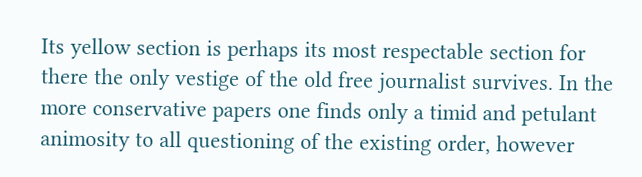Its yellow section is perhaps its most respectable section for there the only vestige of the old free journalist survives. In the more conservative papers one finds only a timid and petulant animosity to all questioning of the existing order, however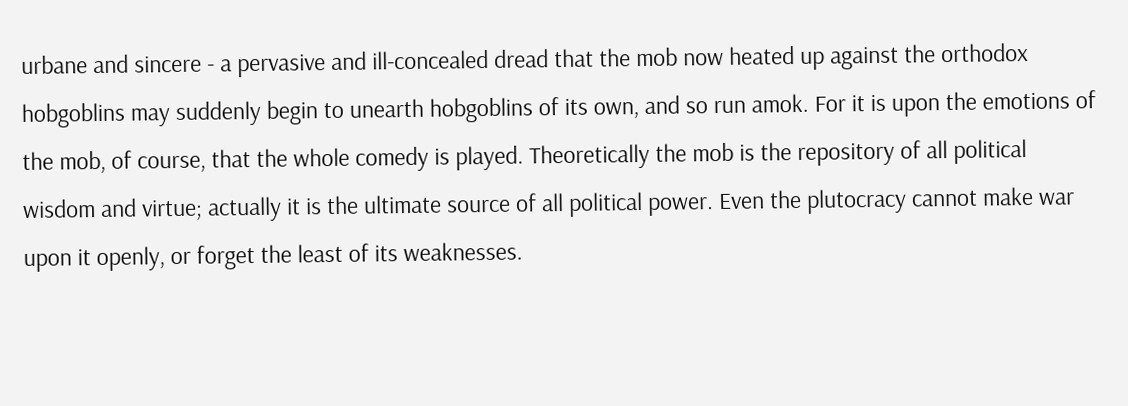urbane and sincere - a pervasive and ill-concealed dread that the mob now heated up against the orthodox hobgoblins may suddenly begin to unearth hobgoblins of its own, and so run amok. For it is upon the emotions of the mob, of course, that the whole comedy is played. Theoretically the mob is the repository of all political wisdom and virtue; actually it is the ultimate source of all political power. Even the plutocracy cannot make war upon it openly, or forget the least of its weaknesses.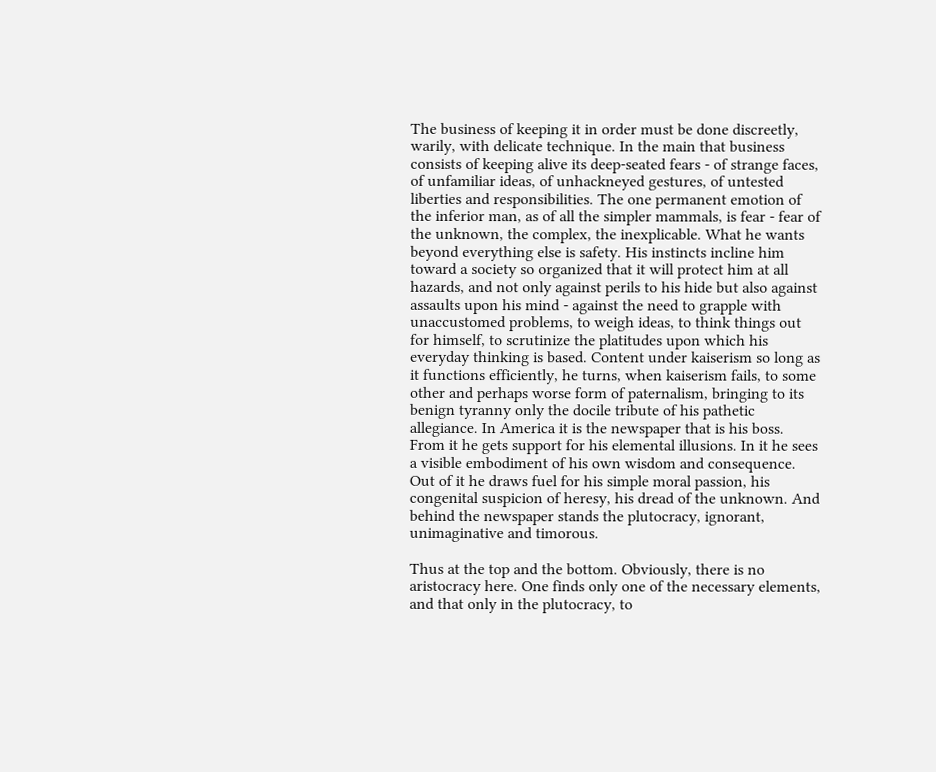The business of keeping it in order must be done discreetly, warily, with delicate technique. In the main that business consists of keeping alive its deep-seated fears - of strange faces, of unfamiliar ideas, of unhackneyed gestures, of untested liberties and responsibilities. The one permanent emotion of the inferior man, as of all the simpler mammals, is fear - fear of the unknown, the complex, the inexplicable. What he wants beyond everything else is safety. His instincts incline him toward a society so organized that it will protect him at all hazards, and not only against perils to his hide but also against assaults upon his mind - against the need to grapple with unaccustomed problems, to weigh ideas, to think things out for himself, to scrutinize the platitudes upon which his everyday thinking is based. Content under kaiserism so long as it functions efficiently, he turns, when kaiserism fails, to some other and perhaps worse form of paternalism, bringing to its benign tyranny only the docile tribute of his pathetic allegiance. In America it is the newspaper that is his boss. From it he gets support for his elemental illusions. In it he sees a visible embodiment of his own wisdom and consequence. Out of it he draws fuel for his simple moral passion, his congenital suspicion of heresy, his dread of the unknown. And behind the newspaper stands the plutocracy, ignorant, unimaginative and timorous.

Thus at the top and the bottom. Obviously, there is no aristocracy here. One finds only one of the necessary elements, and that only in the plutocracy, to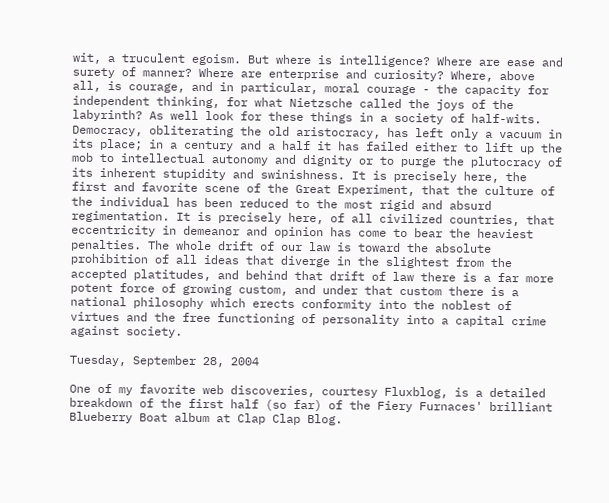wit, a truculent egoism. But where is intelligence? Where are ease and surety of manner? Where are enterprise and curiosity? Where, above all, is courage, and in particular, moral courage - the capacity for independent thinking, for what Nietzsche called the joys of the labyrinth? As well look for these things in a society of half-wits. Democracy, obliterating the old aristocracy, has left only a vacuum in its place; in a century and a half it has failed either to lift up the mob to intellectual autonomy and dignity or to purge the plutocracy of its inherent stupidity and swinishness. It is precisely here, the first and favorite scene of the Great Experiment, that the culture of the individual has been reduced to the most rigid and absurd regimentation. It is precisely here, of all civilized countries, that eccentricity in demeanor and opinion has come to bear the heaviest penalties. The whole drift of our law is toward the absolute prohibition of all ideas that diverge in the slightest from the accepted platitudes, and behind that drift of law there is a far more potent force of growing custom, and under that custom there is a national philosophy which erects conformity into the noblest of virtues and the free functioning of personality into a capital crime against society.

Tuesday, September 28, 2004

One of my favorite web discoveries, courtesy Fluxblog, is a detailed breakdown of the first half (so far) of the Fiery Furnaces' brilliant Blueberry Boat album at Clap Clap Blog.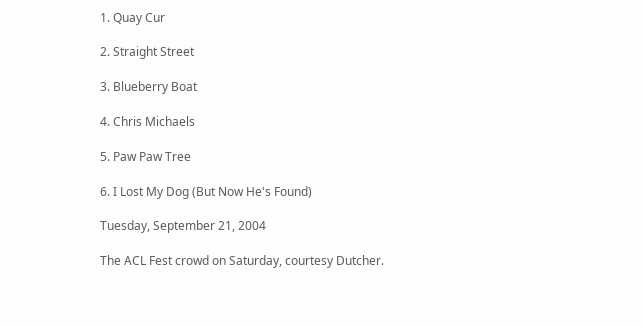1. Quay Cur

2. Straight Street

3. Blueberry Boat

4. Chris Michaels

5. Paw Paw Tree

6. I Lost My Dog (But Now He's Found)

Tuesday, September 21, 2004

The ACL Fest crowd on Saturday, courtesy Dutcher.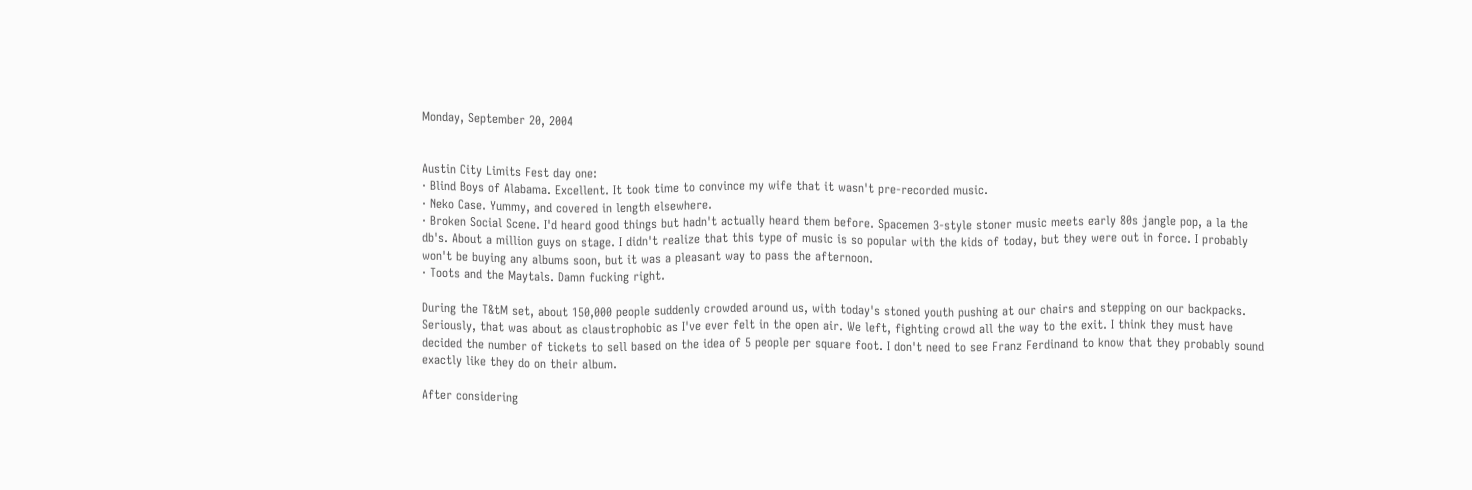Monday, September 20, 2004


Austin City Limits Fest day one:
· Blind Boys of Alabama. Excellent. It took time to convince my wife that it wasn't pre-recorded music.
· Neko Case. Yummy, and covered in length elsewhere.
· Broken Social Scene. I'd heard good things but hadn't actually heard them before. Spacemen 3-style stoner music meets early 80s jangle pop, a la the db's. About a million guys on stage. I didn't realize that this type of music is so popular with the kids of today, but they were out in force. I probably won't be buying any albums soon, but it was a pleasant way to pass the afternoon.
· Toots and the Maytals. Damn fucking right.

During the T&tM set, about 150,000 people suddenly crowded around us, with today's stoned youth pushing at our chairs and stepping on our backpacks. Seriously, that was about as claustrophobic as I've ever felt in the open air. We left, fighting crowd all the way to the exit. I think they must have decided the number of tickets to sell based on the idea of 5 people per square foot. I don't need to see Franz Ferdinand to know that they probably sound exactly like they do on their album.

After considering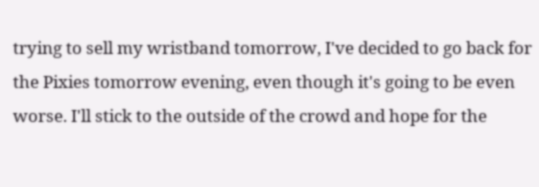trying to sell my wristband tomorrow, I've decided to go back for the Pixies tomorrow evening, even though it's going to be even worse. I'll stick to the outside of the crowd and hope for the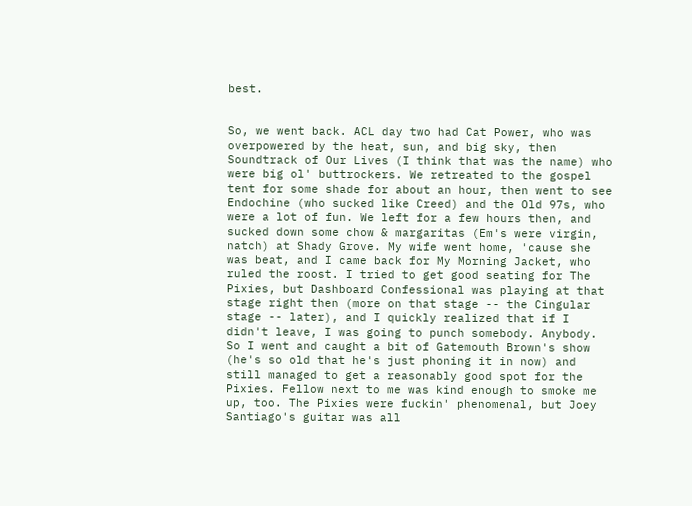best.


So, we went back. ACL day two had Cat Power, who was overpowered by the heat, sun, and big sky, then Soundtrack of Our Lives (I think that was the name) who were big ol' buttrockers. We retreated to the gospel tent for some shade for about an hour, then went to see Endochine (who sucked like Creed) and the Old 97s, who were a lot of fun. We left for a few hours then, and sucked down some chow & margaritas (Em's were virgin, natch) at Shady Grove. My wife went home, 'cause she was beat, and I came back for My Morning Jacket, who ruled the roost. I tried to get good seating for The Pixies, but Dashboard Confessional was playing at that stage right then (more on that stage -- the Cingular stage -- later), and I quickly realized that if I didn't leave, I was going to punch somebody. Anybody. So I went and caught a bit of Gatemouth Brown's show (he's so old that he's just phoning it in now) and still managed to get a reasonably good spot for the Pixies. Fellow next to me was kind enough to smoke me up, too. The Pixies were fuckin' phenomenal, but Joey Santiago's guitar was all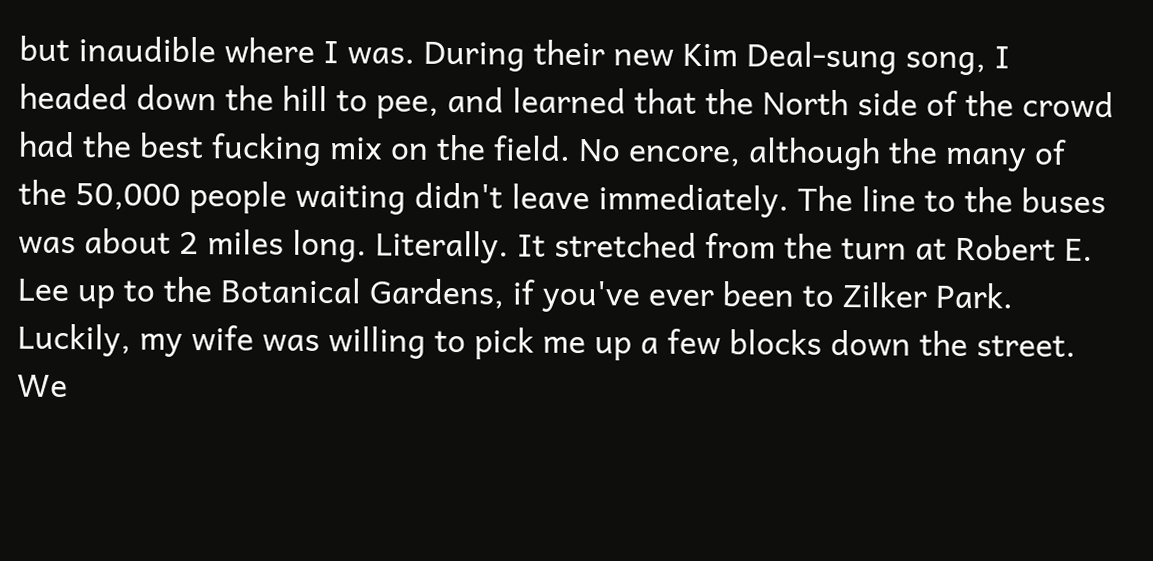but inaudible where I was. During their new Kim Deal-sung song, I headed down the hill to pee, and learned that the North side of the crowd had the best fucking mix on the field. No encore, although the many of the 50,000 people waiting didn't leave immediately. The line to the buses was about 2 miles long. Literally. It stretched from the turn at Robert E. Lee up to the Botanical Gardens, if you've ever been to Zilker Park. Luckily, my wife was willing to pick me up a few blocks down the street. We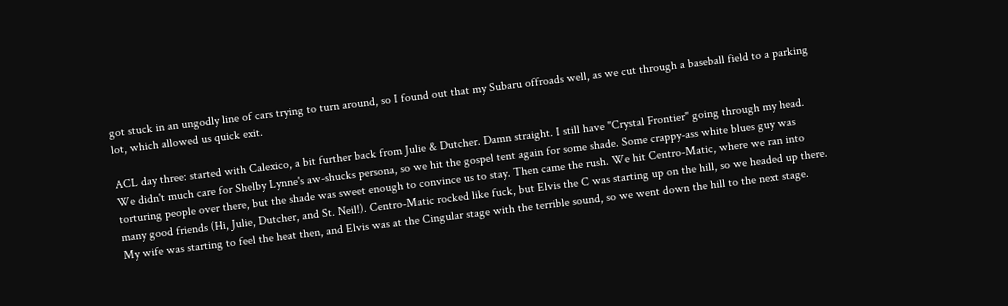got stuck in an ungodly line of cars trying to turn around, so I found out that my Subaru offroads well, as we cut through a baseball field to a parking lot, which allowed us quick exit.

ACL day three: started with Calexico, a bit further back from Julie & Dutcher. Damn straight. I still have "Crystal Frontier" going through my head. We didn't much care for Shelby Lynne's aw-shucks persona, so we hit the gospel tent again for some shade. Some crappy-ass white blues guy was torturing people over there, but the shade was sweet enough to convince us to stay. Then came the rush. We hit Centro-Matic, where we ran into many good friends (Hi, Julie, Dutcher, and St. Neil!). Centro-Matic rocked like fuck, but Elvis the C was starting up on the hill, so we headed up there. My wife was starting to feel the heat then, and Elvis was at the Cingular stage with the terrible sound, so we went down the hill to the next stage.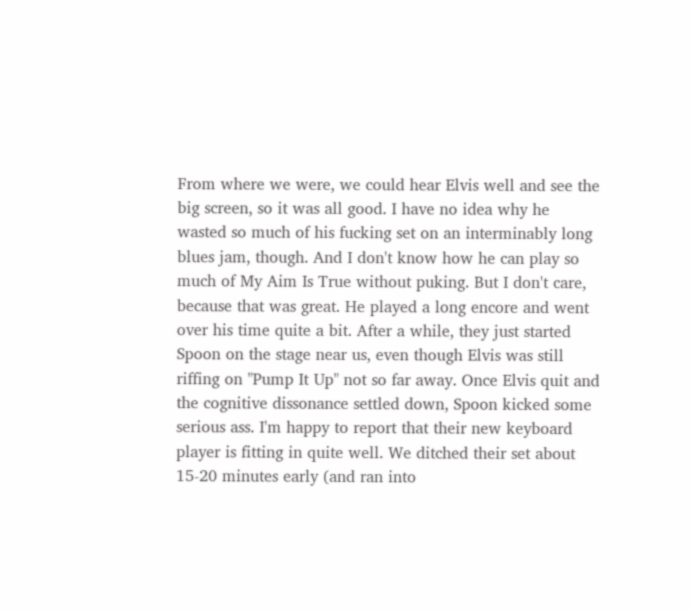From where we were, we could hear Elvis well and see the big screen, so it was all good. I have no idea why he wasted so much of his fucking set on an interminably long blues jam, though. And I don't know how he can play so much of My Aim Is True without puking. But I don't care, because that was great. He played a long encore and went over his time quite a bit. After a while, they just started Spoon on the stage near us, even though Elvis was still riffing on "Pump It Up" not so far away. Once Elvis quit and the cognitive dissonance settled down, Spoon kicked some serious ass. I'm happy to report that their new keyboard player is fitting in quite well. We ditched their set about 15-20 minutes early (and ran into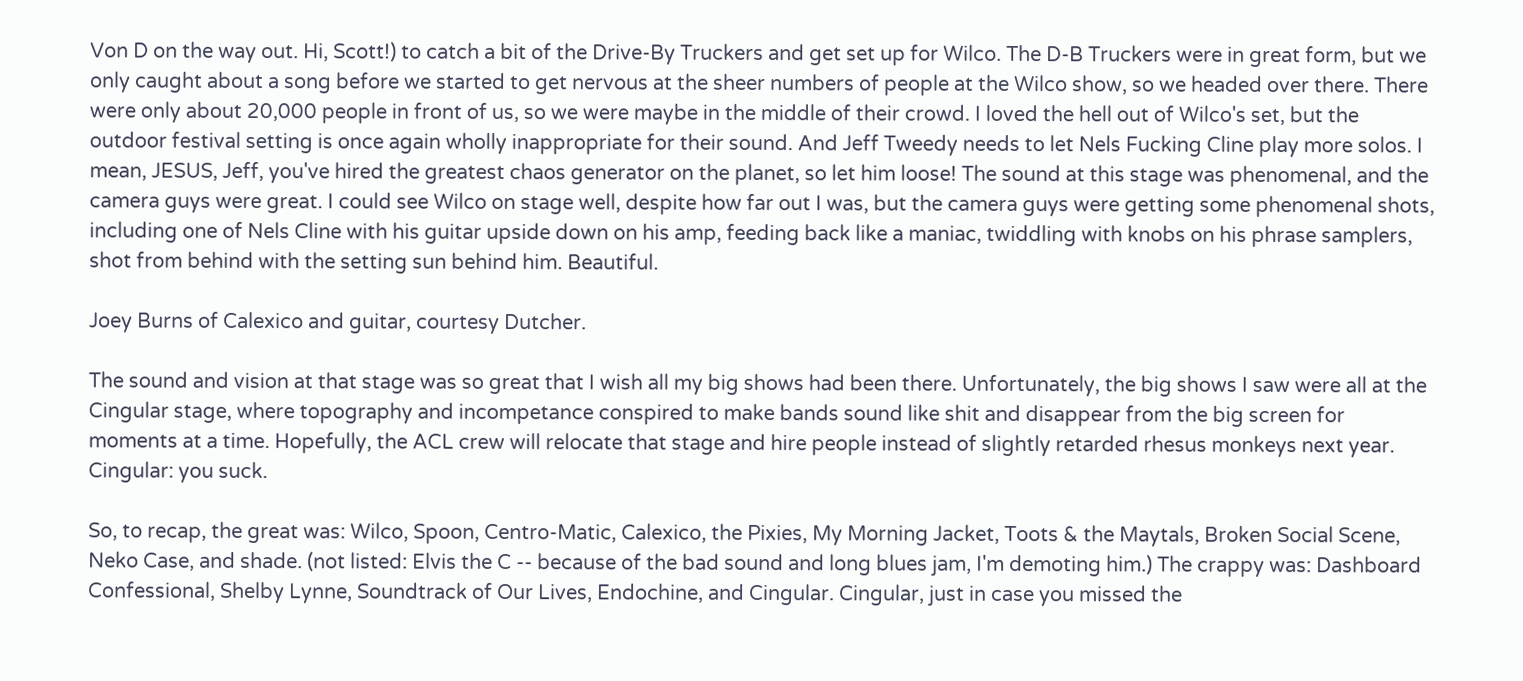Von D on the way out. Hi, Scott!) to catch a bit of the Drive-By Truckers and get set up for Wilco. The D-B Truckers were in great form, but we only caught about a song before we started to get nervous at the sheer numbers of people at the Wilco show, so we headed over there. There were only about 20,000 people in front of us, so we were maybe in the middle of their crowd. I loved the hell out of Wilco's set, but the outdoor festival setting is once again wholly inappropriate for their sound. And Jeff Tweedy needs to let Nels Fucking Cline play more solos. I mean, JESUS, Jeff, you've hired the greatest chaos generator on the planet, so let him loose! The sound at this stage was phenomenal, and the camera guys were great. I could see Wilco on stage well, despite how far out I was, but the camera guys were getting some phenomenal shots, including one of Nels Cline with his guitar upside down on his amp, feeding back like a maniac, twiddling with knobs on his phrase samplers, shot from behind with the setting sun behind him. Beautiful.

Joey Burns of Calexico and guitar, courtesy Dutcher.

The sound and vision at that stage was so great that I wish all my big shows had been there. Unfortunately, the big shows I saw were all at the Cingular stage, where topography and incompetance conspired to make bands sound like shit and disappear from the big screen for moments at a time. Hopefully, the ACL crew will relocate that stage and hire people instead of slightly retarded rhesus monkeys next year. Cingular: you suck.

So, to recap, the great was: Wilco, Spoon, Centro-Matic, Calexico, the Pixies, My Morning Jacket, Toots & the Maytals, Broken Social Scene, Neko Case, and shade. (not listed: Elvis the C -- because of the bad sound and long blues jam, I'm demoting him.) The crappy was: Dashboard Confessional, Shelby Lynne, Soundtrack of Our Lives, Endochine, and Cingular. Cingular, just in case you missed the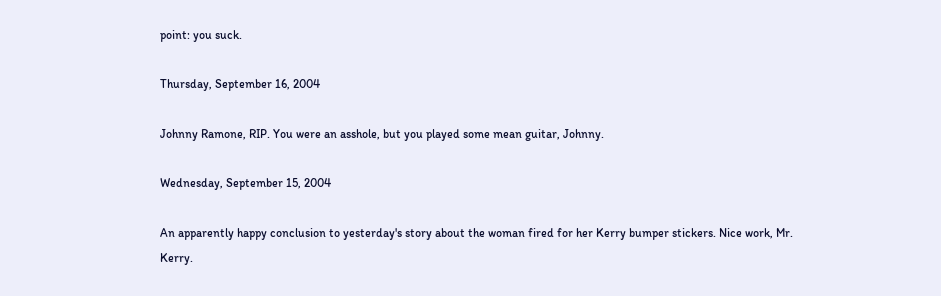point: you suck.

Thursday, September 16, 2004

Johnny Ramone, RIP. You were an asshole, but you played some mean guitar, Johnny.

Wednesday, September 15, 2004

An apparently happy conclusion to yesterday's story about the woman fired for her Kerry bumper stickers. Nice work, Mr. Kerry.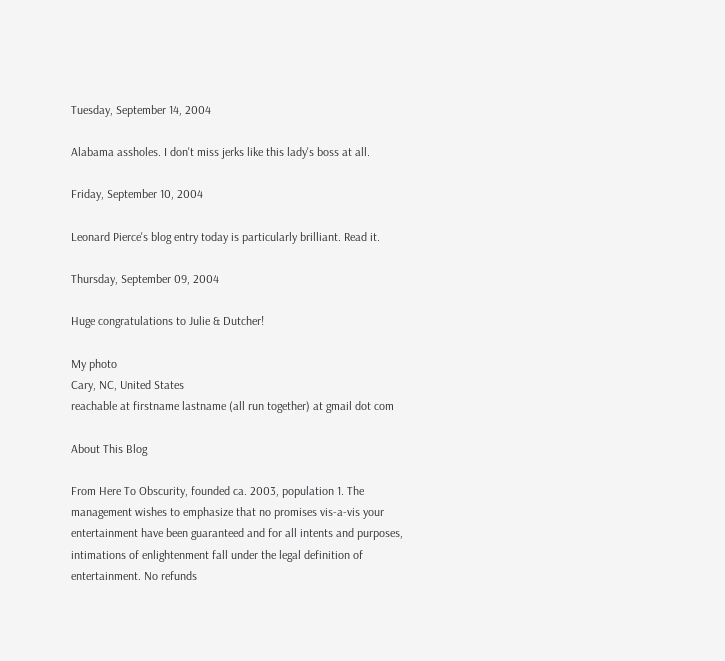Tuesday, September 14, 2004

Alabama assholes. I don't miss jerks like this lady's boss at all.

Friday, September 10, 2004

Leonard Pierce's blog entry today is particularly brilliant. Read it.

Thursday, September 09, 2004

Huge congratulations to Julie & Dutcher!

My photo
Cary, NC, United States
reachable at firstname lastname (all run together) at gmail dot com

About This Blog

From Here To Obscurity, founded ca. 2003, population 1. The management wishes to emphasize that no promises vis-a-vis your entertainment have been guaranteed and for all intents and purposes, intimations of enlightenment fall under the legal definition of entertainment. No refunds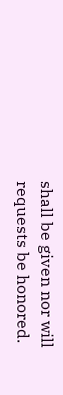shall be given nor will requests be honored.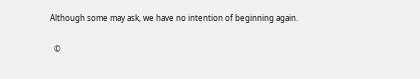Although some may ask, we have no intention of beginning again.

  ©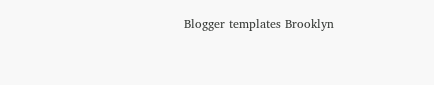Blogger templates Brooklyn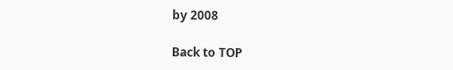by 2008

Back to TOP